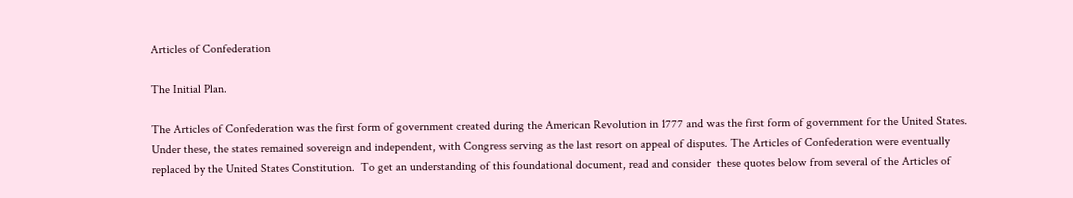Articles of Confederation

The Initial Plan.

The Articles of Confederation was the first form of government created during the American Revolution in 1777 and was the first form of government for the United States. Under these, the states remained sovereign and independent, with Congress serving as the last resort on appeal of disputes. The Articles of Confederation were eventually replaced by the United States Constitution.  To get an understanding of this foundational document, read and consider  these quotes below from several of the Articles of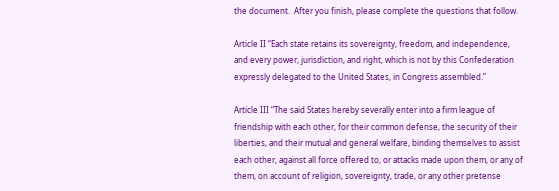the document.  After you finish, please complete the questions that follow.

Article II “Each state retains its sovereignty, freedom, and independence, and every power, jurisdiction, and right, which is not by this Confederation expressly delegated to the United States, in Congress assembled.”

Article III “The said States hereby severally enter into a firm league of friendship with each other, for their common defense, the security of their liberties, and their mutual and general welfare, binding themselves to assist each other, against all force offered to, or attacks made upon them, or any of them, on account of religion, sovereignty, trade, or any other pretense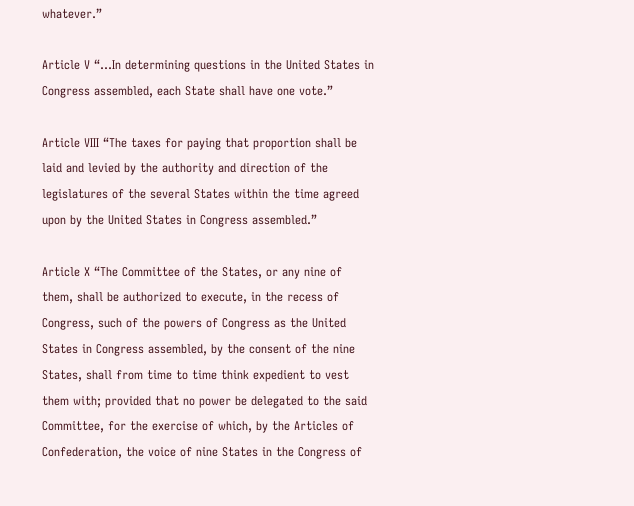whatever.”

Article V “…In determining questions in the United States in Congress assembled, each State shall have one vote.”

Article VIII “The taxes for paying that proportion shall be laid and levied by the authority and direction of the legislatures of the several States within the time agreed upon by the United States in Congress assembled.”

Article X “The Committee of the States, or any nine of them, shall be authorized to execute, in the recess of Congress, such of the powers of Congress as the United States in Congress assembled, by the consent of the nine States, shall from time to time think expedient to vest them with; provided that no power be delegated to the said Committee, for the exercise of which, by the Articles of Confederation, the voice of nine States in the Congress of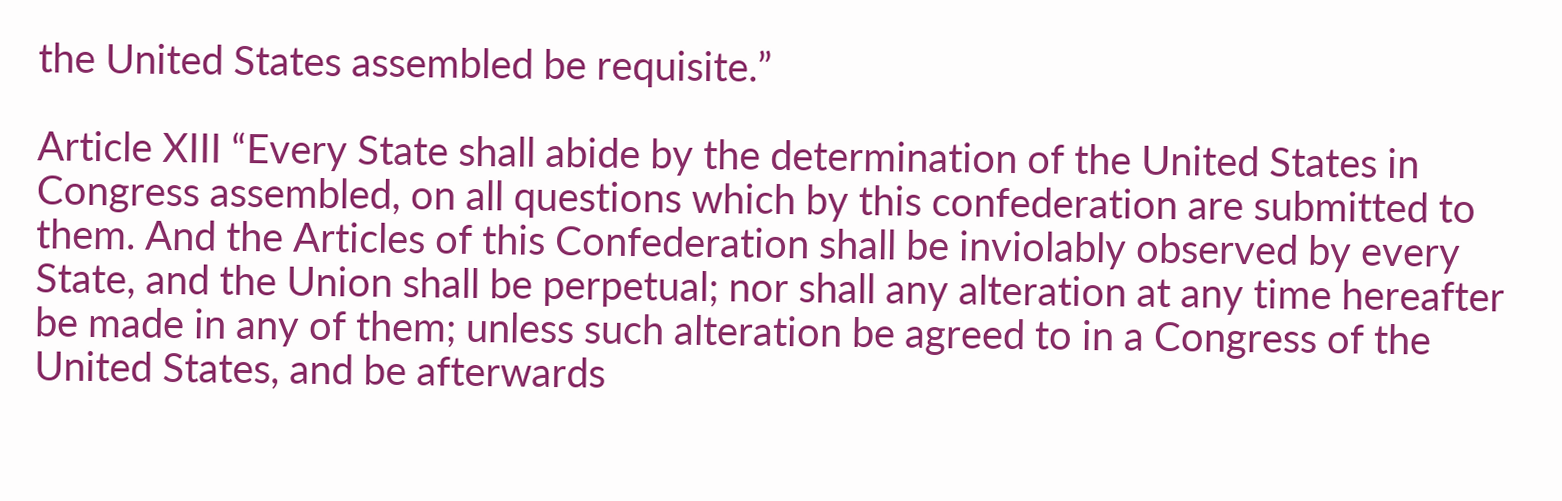the United States assembled be requisite.”

Article XIII “Every State shall abide by the determination of the United States in Congress assembled, on all questions which by this confederation are submitted to them. And the Articles of this Confederation shall be inviolably observed by every State, and the Union shall be perpetual; nor shall any alteration at any time hereafter be made in any of them; unless such alteration be agreed to in a Congress of the United States, and be afterwards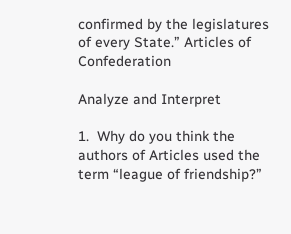confirmed by the legislatures of every State.” Articles of Confederation

Analyze and Interpret

1.  Why do you think the authors of Articles used the term “league of friendship?”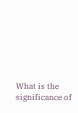What is the significance of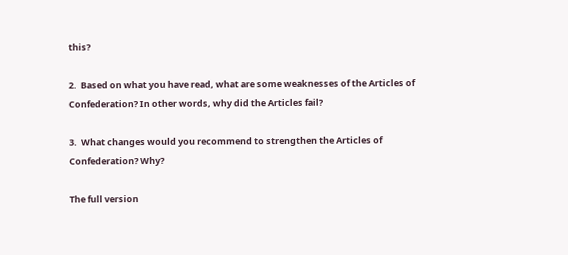this?

2.  Based on what you have read, what are some weaknesses of the Articles of Confederation? In other words, why did the Articles fail?

3.  What changes would you recommend to strengthen the Articles of Confederation? Why?

The full version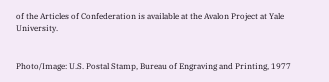of the Articles of Confederation is available at the Avalon Project at Yale University.


Photo/Image: U.S. Postal Stamp, Bureau of Engraving and Printing, 1977